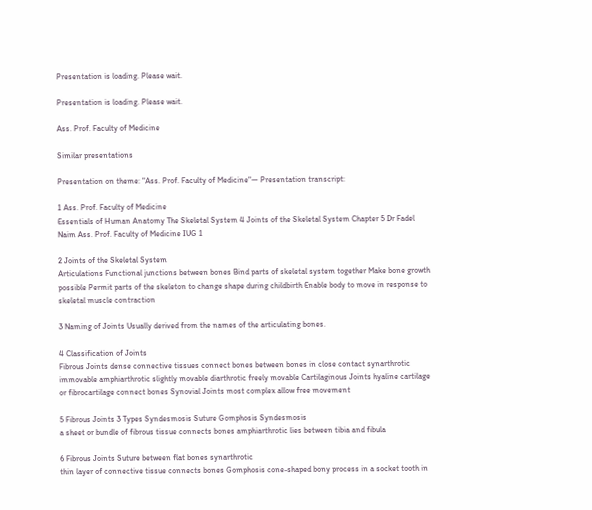Presentation is loading. Please wait.

Presentation is loading. Please wait.

Ass. Prof. Faculty of Medicine

Similar presentations

Presentation on theme: "Ass. Prof. Faculty of Medicine"— Presentation transcript:

1 Ass. Prof. Faculty of Medicine
Essentials of Human Anatomy The Skeletal System 4 Joints of the Skeletal System Chapter 5 Dr Fadel Naim Ass. Prof. Faculty of Medicine IUG 1

2 Joints of the Skeletal System
Articulations Functional junctions between bones Bind parts of skeletal system together Make bone growth possible Permit parts of the skeleton to change shape during childbirth Enable body to move in response to skeletal muscle contraction

3 Naming of Joints Usually derived from the names of the articulating bones.

4 Classification of Joints
Fibrous Joints dense connective tissues connect bones between bones in close contact synarthrotic immovable amphiarthrotic slightly movable diarthrotic freely movable Cartilaginous Joints hyaline cartilage or fibrocartilage connect bones Synovial Joints most complex allow free movement

5 Fibrous Joints 3 Types Syndesmosis Suture Gomphosis Syndesmosis
a sheet or bundle of fibrous tissue connects bones amphiarthrotic lies between tibia and fibula

6 Fibrous Joints Suture between flat bones synarthrotic
thin layer of connective tissue connects bones Gomphosis cone-shaped bony process in a socket tooth in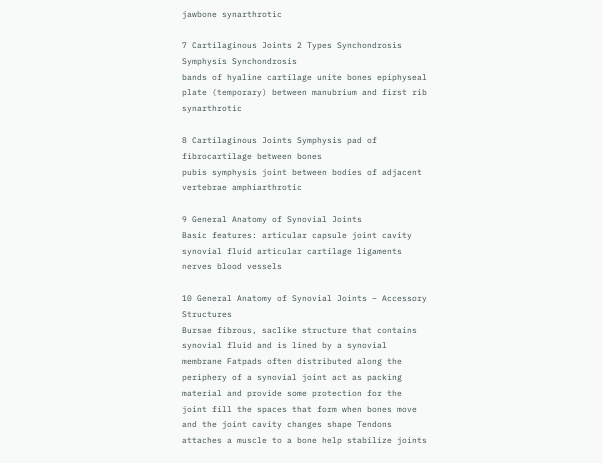jawbone synarthrotic

7 Cartilaginous Joints 2 Types Synchondrosis Symphysis Synchondrosis
bands of hyaline cartilage unite bones epiphyseal plate (temporary) between manubrium and first rib synarthrotic

8 Cartilaginous Joints Symphysis pad of fibrocartilage between bones
pubis symphysis joint between bodies of adjacent vertebrae amphiarthrotic

9 General Anatomy of Synovial Joints
Basic features: articular capsule joint cavity synovial fluid articular cartilage ligaments nerves blood vessels

10 General Anatomy of Synovial Joints – Accessory Structures
Bursae fibrous, saclike structure that contains synovial fluid and is lined by a synovial membrane Fatpads often distributed along the periphery of a synovial joint act as packing material and provide some protection for the joint fill the spaces that form when bones move and the joint cavity changes shape Tendons attaches a muscle to a bone help stabilize joints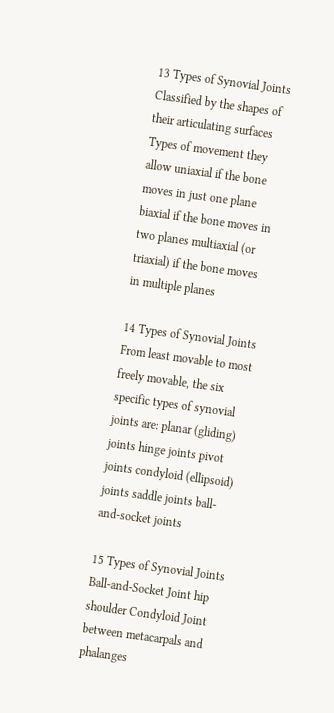13 Types of Synovial Joints
Classified by the shapes of their articulating surfaces Types of movement they allow uniaxial if the bone moves in just one plane biaxial if the bone moves in two planes multiaxial (or triaxial) if the bone moves in multiple planes

14 Types of Synovial Joints
From least movable to most freely movable, the six specific types of synovial joints are: planar (gliding) joints hinge joints pivot joints condyloid (ellipsoid) joints saddle joints ball-and-socket joints

15 Types of Synovial Joints
Ball-and-Socket Joint hip shoulder Condyloid Joint between metacarpals and phalanges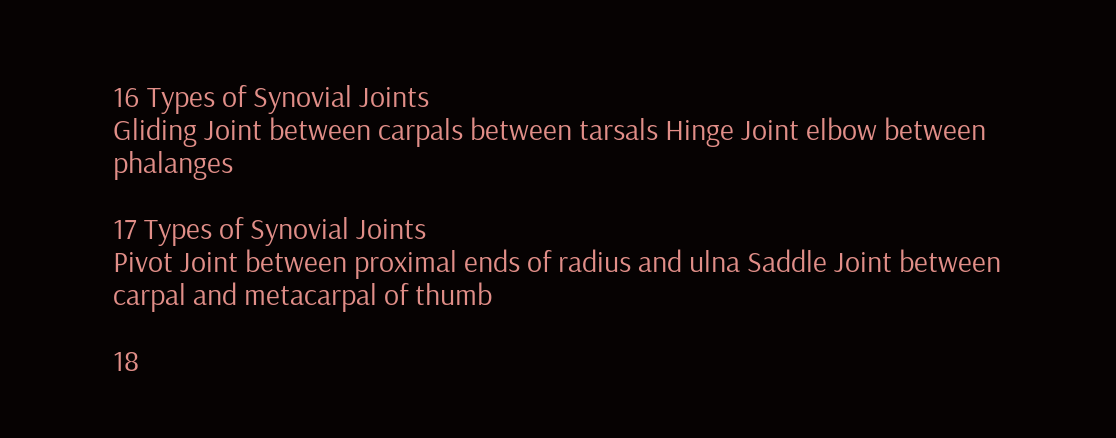16 Types of Synovial Joints
Gliding Joint between carpals between tarsals Hinge Joint elbow between phalanges

17 Types of Synovial Joints
Pivot Joint between proximal ends of radius and ulna Saddle Joint between carpal and metacarpal of thumb

18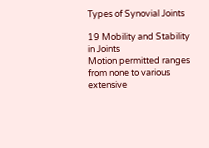Types of Synovial Joints

19 Mobility and Stability in Joints
Motion permitted ranges from none to various extensive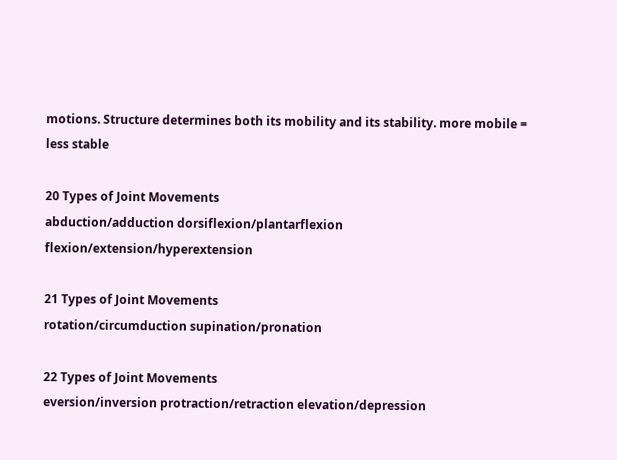motions. Structure determines both its mobility and its stability. more mobile = less stable

20 Types of Joint Movements
abduction/adduction dorsiflexion/plantarflexion flexion/extension/hyperextension

21 Types of Joint Movements
rotation/circumduction supination/pronation

22 Types of Joint Movements
eversion/inversion protraction/retraction elevation/depression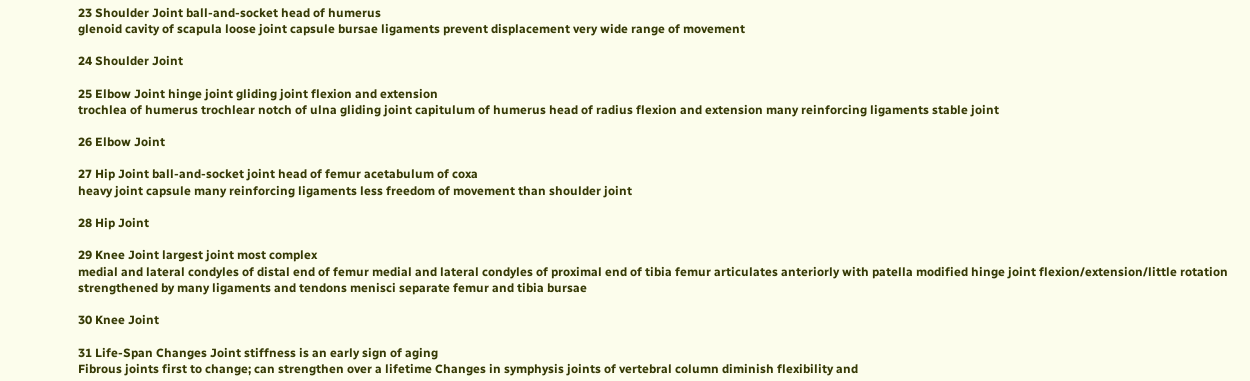23 Shoulder Joint ball-and-socket head of humerus
glenoid cavity of scapula loose joint capsule bursae ligaments prevent displacement very wide range of movement

24 Shoulder Joint

25 Elbow Joint hinge joint gliding joint flexion and extension
trochlea of humerus trochlear notch of ulna gliding joint capitulum of humerus head of radius flexion and extension many reinforcing ligaments stable joint

26 Elbow Joint

27 Hip Joint ball-and-socket joint head of femur acetabulum of coxa
heavy joint capsule many reinforcing ligaments less freedom of movement than shoulder joint

28 Hip Joint

29 Knee Joint largest joint most complex
medial and lateral condyles of distal end of femur medial and lateral condyles of proximal end of tibia femur articulates anteriorly with patella modified hinge joint flexion/extension/little rotation strengthened by many ligaments and tendons menisci separate femur and tibia bursae

30 Knee Joint

31 Life-Span Changes Joint stiffness is an early sign of aging
Fibrous joints first to change; can strengthen over a lifetime Changes in symphysis joints of vertebral column diminish flexibility and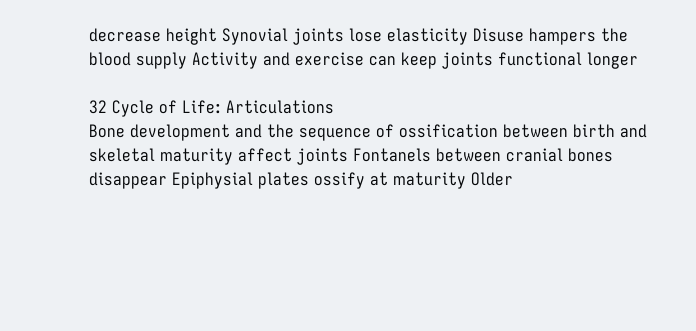decrease height Synovial joints lose elasticity Disuse hampers the blood supply Activity and exercise can keep joints functional longer

32 Cycle of Life: Articulations
Bone development and the sequence of ossification between birth and skeletal maturity affect joints Fontanels between cranial bones disappear Epiphysial plates ossify at maturity Older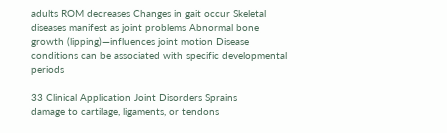adults ROM decreases Changes in gait occur Skeletal diseases manifest as joint problems Abnormal bone growth (lipping)—influences joint motion Disease conditions can be associated with specific developmental periods

33 Clinical Application Joint Disorders Sprains
damage to cartilage, ligaments, or tendons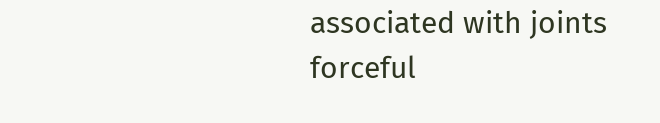associated with joints forceful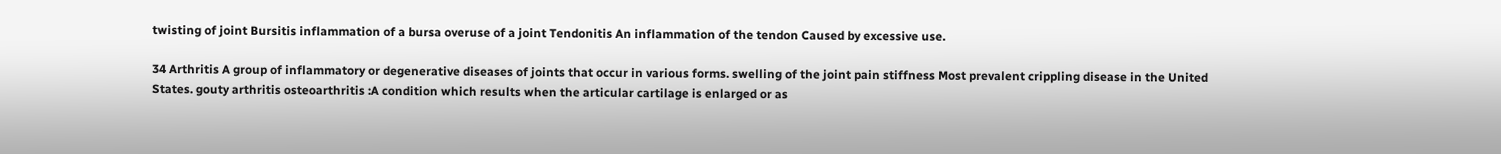twisting of joint Bursitis inflammation of a bursa overuse of a joint Tendonitis An inflammation of the tendon Caused by excessive use.

34 Arthritis A group of inflammatory or degenerative diseases of joints that occur in various forms. swelling of the joint pain stiffness Most prevalent crippling disease in the United States. gouty arthritis osteoarthritis :A condition which results when the articular cartilage is enlarged or as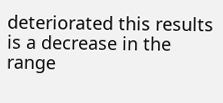deteriorated this results is a decrease in the range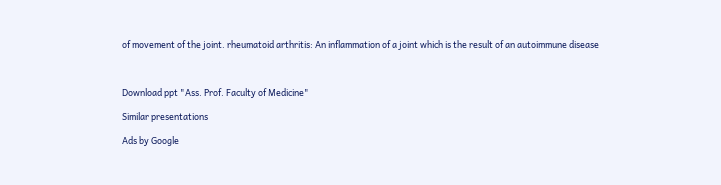of movement of the joint. rheumatoid arthritis: An inflammation of a joint which is the result of an autoimmune disease



Download ppt "Ass. Prof. Faculty of Medicine"

Similar presentations

Ads by Google